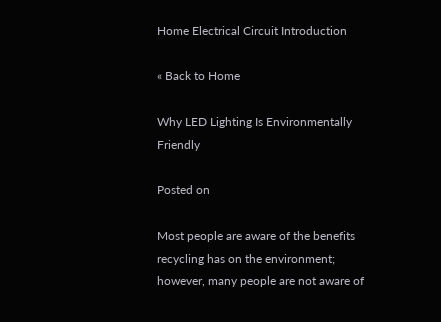Home Electrical Circuit Introduction

« Back to Home

Why LED Lighting Is Environmentally Friendly

Posted on

Most people are aware of the benefits recycling has on the environment; however, many people are not aware of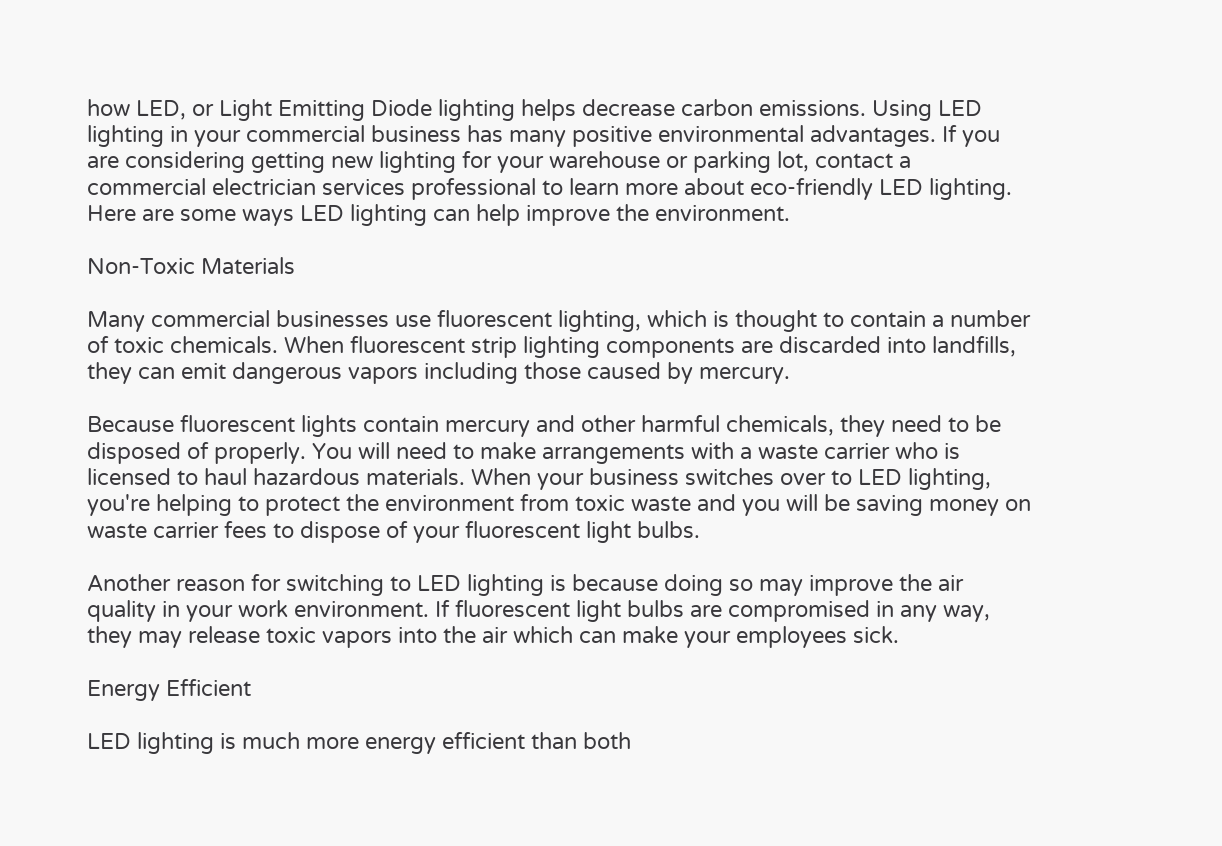how LED, or Light Emitting Diode lighting helps decrease carbon emissions. Using LED lighting in your commercial business has many positive environmental advantages. If you are considering getting new lighting for your warehouse or parking lot, contact a commercial electrician services professional to learn more about eco-friendly LED lighting. Here are some ways LED lighting can help improve the environment.

Non-Toxic Materials

Many commercial businesses use fluorescent lighting, which is thought to contain a number of toxic chemicals. When fluorescent strip lighting components are discarded into landfills, they can emit dangerous vapors including those caused by mercury.

Because fluorescent lights contain mercury and other harmful chemicals, they need to be disposed of properly. You will need to make arrangements with a waste carrier who is licensed to haul hazardous materials. When your business switches over to LED lighting, you're helping to protect the environment from toxic waste and you will be saving money on waste carrier fees to dispose of your fluorescent light bulbs.

Another reason for switching to LED lighting is because doing so may improve the air quality in your work environment. If fluorescent light bulbs are compromised in any way, they may release toxic vapors into the air which can make your employees sick.

Energy Efficient

LED lighting is much more energy efficient than both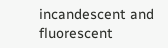incandescent and fluorescent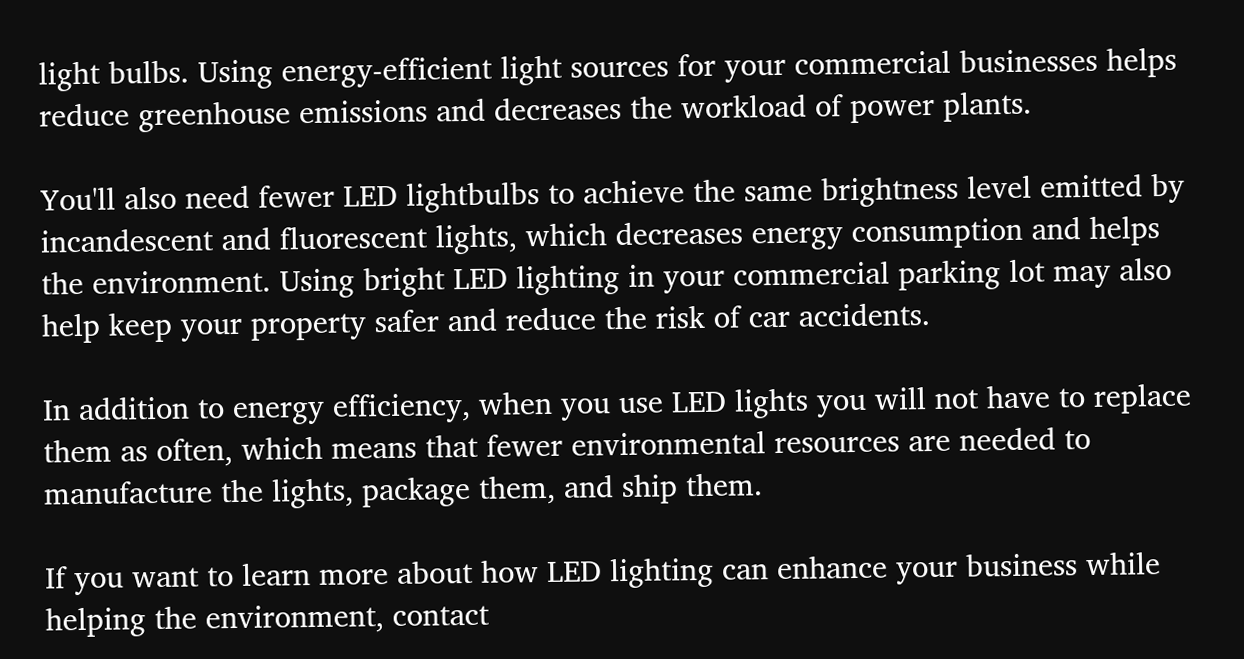light bulbs. Using energy-efficient light sources for your commercial businesses helps reduce greenhouse emissions and decreases the workload of power plants.

You'll also need fewer LED lightbulbs to achieve the same brightness level emitted by incandescent and fluorescent lights, which decreases energy consumption and helps the environment. Using bright LED lighting in your commercial parking lot may also help keep your property safer and reduce the risk of car accidents.

In addition to energy efficiency, when you use LED lights you will not have to replace them as often, which means that fewer environmental resources are needed to manufacture the lights, package them, and ship them.

If you want to learn more about how LED lighting can enhance your business while helping the environment, contact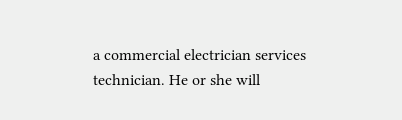a commercial electrician services technician. He or she will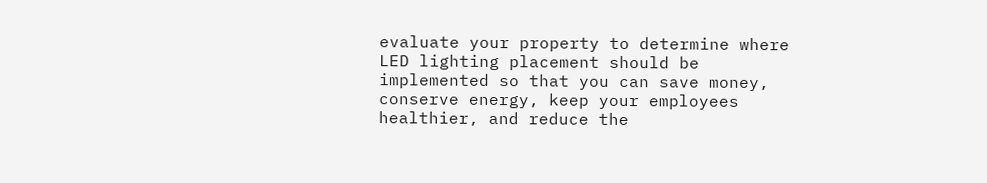evaluate your property to determine where LED lighting placement should be implemented so that you can save money, conserve energy, keep your employees healthier, and reduce the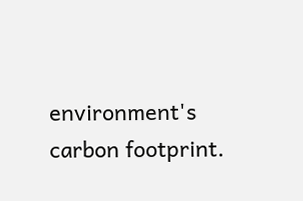environment's carbon footprint.